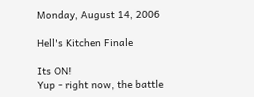Monday, August 14, 2006

Hell's Kitchen Finale

Its ON!
Yup - right now, the battle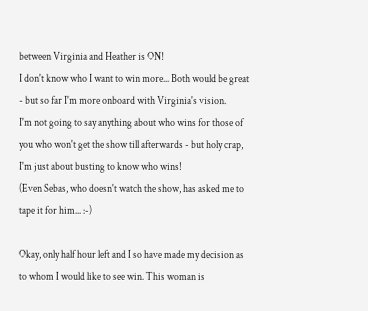between Virginia and Heather is ON!
I don't know who I want to win more... Both would be great - but so far I'm more onboard with Virginia's vision.
I'm not going to say anything about who wins for those of you who won't get the show till afterwards - but holy crap, I'm just about busting to know who wins!
(Even Sebas, who doesn't watch the show, has asked me to tape it for him... :-)

Okay, only half hour left and I so have made my decision as to whom I would like to see win. This woman is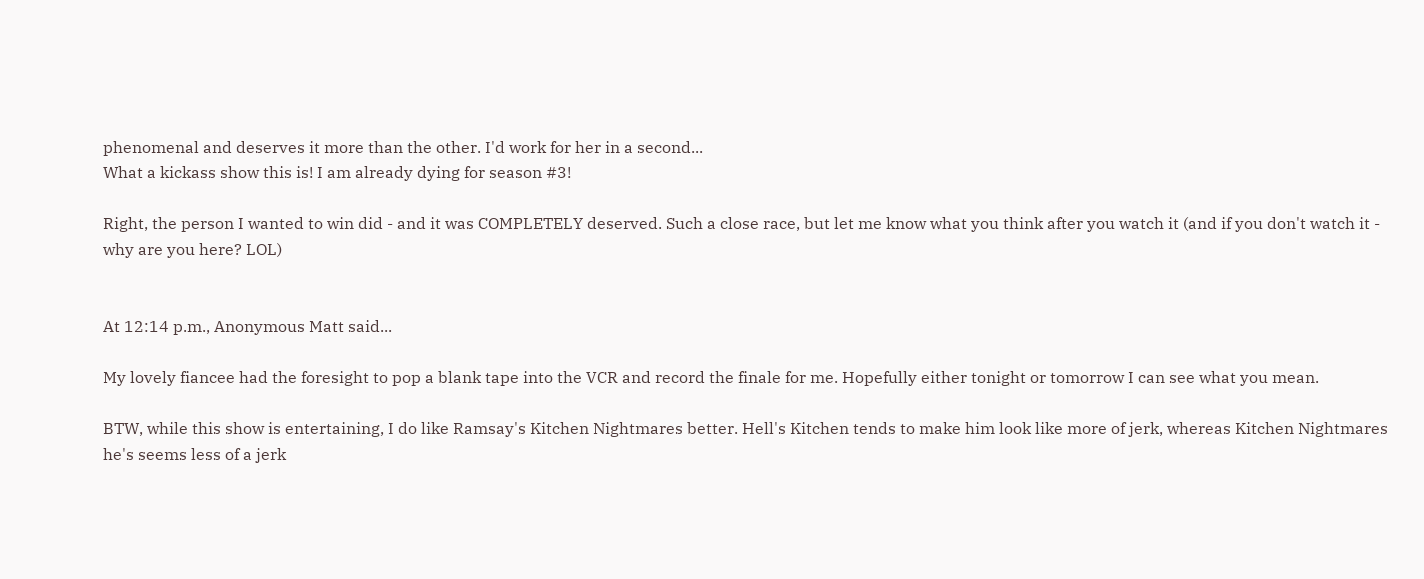phenomenal and deserves it more than the other. I'd work for her in a second...
What a kickass show this is! I am already dying for season #3!

Right, the person I wanted to win did - and it was COMPLETELY deserved. Such a close race, but let me know what you think after you watch it (and if you don't watch it - why are you here? LOL)


At 12:14 p.m., Anonymous Matt said...

My lovely fiancee had the foresight to pop a blank tape into the VCR and record the finale for me. Hopefully either tonight or tomorrow I can see what you mean.

BTW, while this show is entertaining, I do like Ramsay's Kitchen Nightmares better. Hell's Kitchen tends to make him look like more of jerk, whereas Kitchen Nightmares he's seems less of a jerk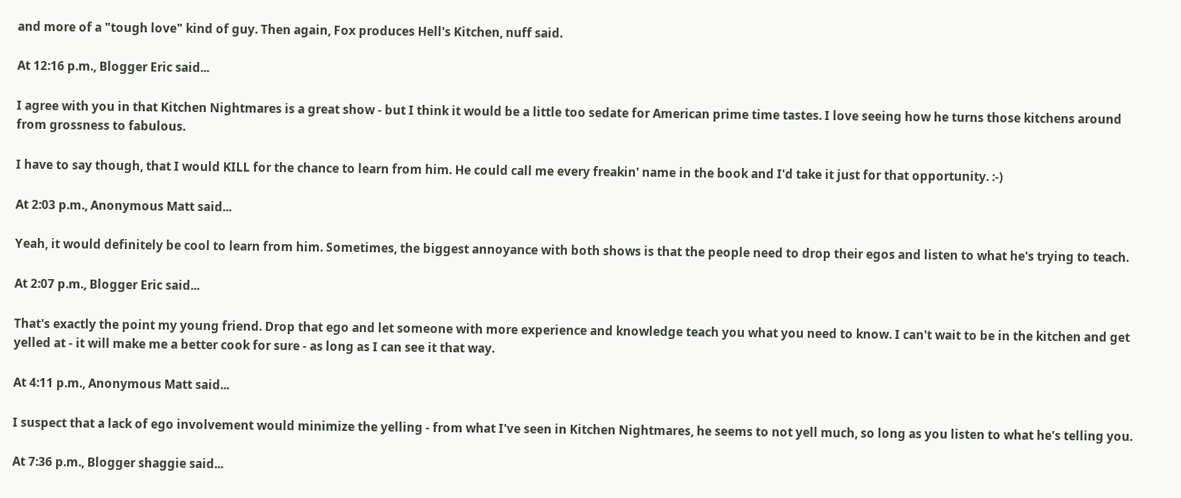and more of a "tough love" kind of guy. Then again, Fox produces Hell's Kitchen, nuff said.

At 12:16 p.m., Blogger Eric said...

I agree with you in that Kitchen Nightmares is a great show - but I think it would be a little too sedate for American prime time tastes. I love seeing how he turns those kitchens around from grossness to fabulous.

I have to say though, that I would KILL for the chance to learn from him. He could call me every freakin' name in the book and I'd take it just for that opportunity. :-)

At 2:03 p.m., Anonymous Matt said...

Yeah, it would definitely be cool to learn from him. Sometimes, the biggest annoyance with both shows is that the people need to drop their egos and listen to what he's trying to teach.

At 2:07 p.m., Blogger Eric said...

That's exactly the point my young friend. Drop that ego and let someone with more experience and knowledge teach you what you need to know. I can't wait to be in the kitchen and get yelled at - it will make me a better cook for sure - as long as I can see it that way.

At 4:11 p.m., Anonymous Matt said...

I suspect that a lack of ego involvement would minimize the yelling - from what I've seen in Kitchen Nightmares, he seems to not yell much, so long as you listen to what he's telling you.

At 7:36 p.m., Blogger shaggie said...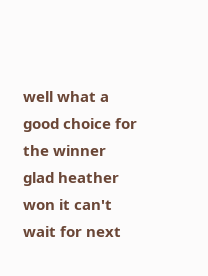well what a good choice for the winner glad heather won it can't wait for next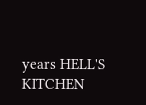years HELL'S KITCHEN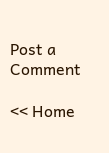Post a Comment

<< Home